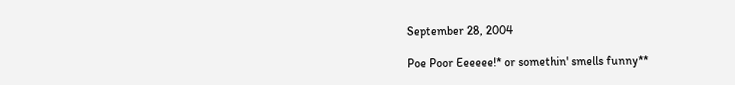September 28, 2004

Poe Poor Eeeeee!* or somethin' smells funny**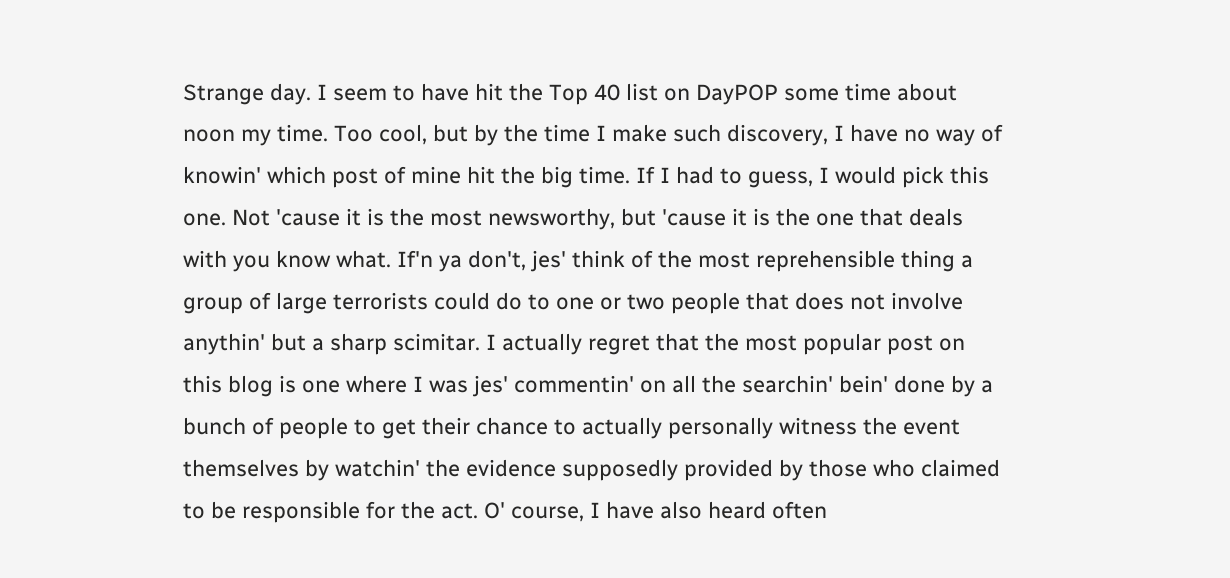Strange day. I seem to have hit the Top 40 list on DayPOP some time about noon my time. Too cool, but by the time I make such discovery, I have no way of knowin' which post of mine hit the big time. If I had to guess, I would pick this one. Not 'cause it is the most newsworthy, but 'cause it is the one that deals with you know what. If'n ya don't, jes' think of the most reprehensible thing a group of large terrorists could do to one or two people that does not involve anythin' but a sharp scimitar. I actually regret that the most popular post on this blog is one where I was jes' commentin' on all the searchin' bein' done by a bunch of people to get their chance to actually personally witness the event themselves by watchin' the evidence supposedly provided by those who claimed to be responsible for the act. O' course, I have also heard often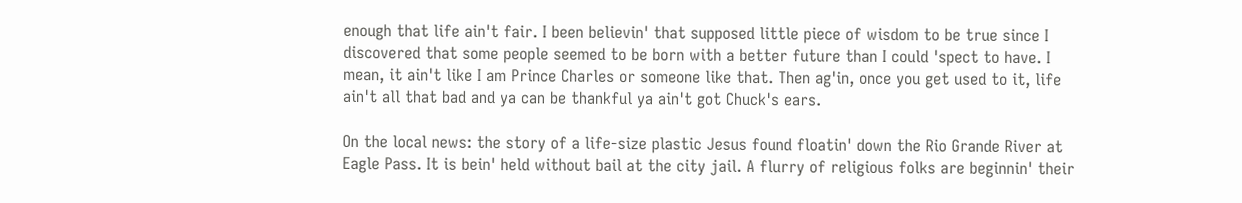enough that life ain't fair. I been believin' that supposed little piece of wisdom to be true since I discovered that some people seemed to be born with a better future than I could 'spect to have. I mean, it ain't like I am Prince Charles or someone like that. Then ag'in, once you get used to it, life ain't all that bad and ya can be thankful ya ain't got Chuck's ears.

On the local news: the story of a life-size plastic Jesus found floatin' down the Rio Grande River at Eagle Pass. It is bein' held without bail at the city jail. A flurry of religious folks are beginnin' their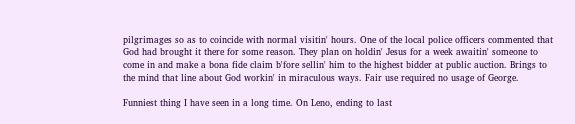pilgrimages so as to coincide with normal visitin' hours. One of the local police officers commented that God had brought it there for some reason. They plan on holdin' Jesus for a week awaitin' someone to come in and make a bona fide claim b'fore sellin' him to the highest bidder at public auction. Brings to the mind that line about God workin' in miraculous ways. Fair use required no usage of George.

Funniest thing I have seen in a long time. On Leno, ending to last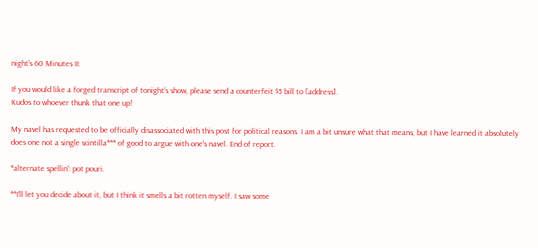night's 60 Minutes II:

If you would like a forged transcript of tonight's show, please send a counterfeit $5 bill to [address].
Kudos to whoever thunk that one up!

My navel has requested to be officially disassociated with this post for political reasons. I am a bit unsure what that means, but I have learned it absolutely does one not a single scintilla*** of good to argue with one's navel. End of report.

*alternate spellin': pot pouri.

**I'll let you decide about it, but I think it smells a bit rotten myself. I saw some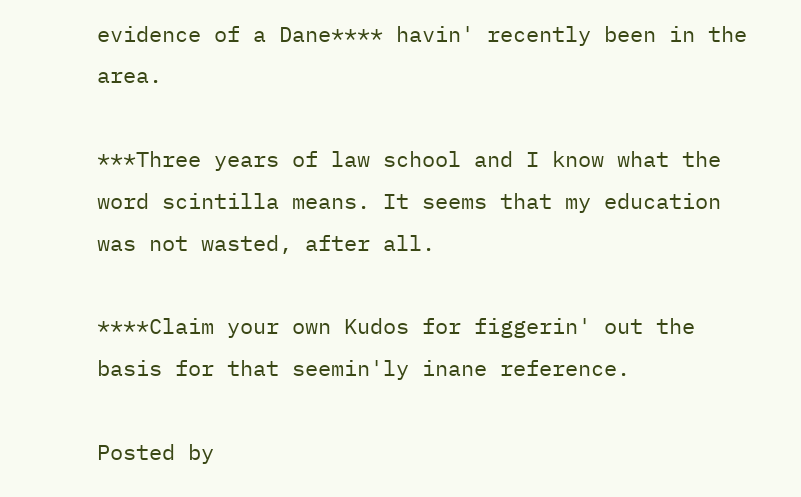evidence of a Dane**** havin' recently been in the area.

***Three years of law school and I know what the word scintilla means. It seems that my education was not wasted, after all.

****Claim your own Kudos for figgerin' out the basis for that seemin'ly inane reference.

Posted by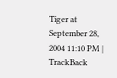Tiger at September 28, 2004 11:10 PM | TrackBack